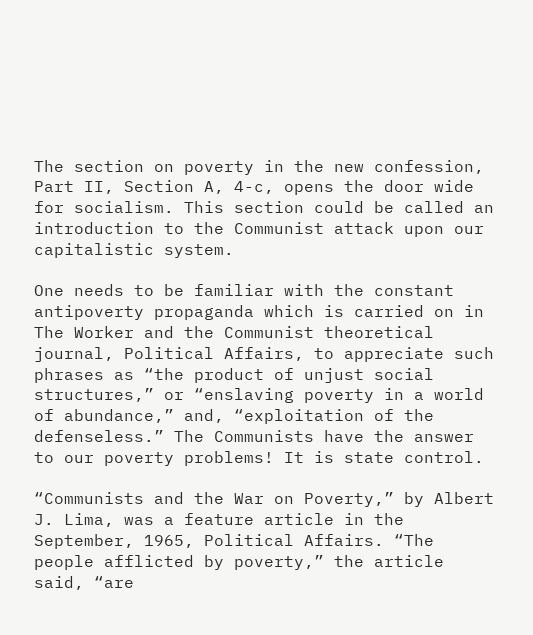The section on poverty in the new confession, Part II, Section A, 4-c, opens the door wide for socialism. This section could be called an introduction to the Communist attack upon our capitalistic system.

One needs to be familiar with the constant antipoverty propaganda which is carried on in The Worker and the Communist theoretical journal, Political Affairs, to appreciate such phrases as “the product of unjust social structures,” or “enslaving poverty in a world of abundance,” and, “exploitation of the defenseless.” The Communists have the answer to our poverty problems! It is state control.

“Communists and the War on Poverty,” by Albert J. Lima, was a feature article in the September, 1965, Political Affairs. “The people afflicted by poverty,” the article said, “are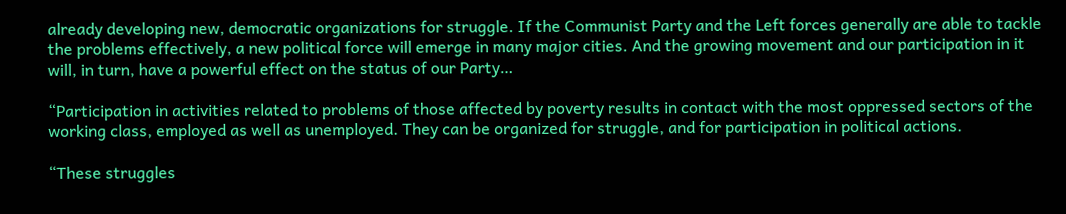already developing new, democratic organizations for struggle. If the Communist Party and the Left forces generally are able to tackle the problems effectively, a new political force will emerge in many major cities. And the growing movement and our participation in it will, in turn, have a powerful effect on the status of our Party…

“Participation in activities related to problems of those affected by poverty results in contact with the most oppressed sectors of the working class, employed as well as unemployed. They can be organized for struggle, and for participation in political actions.

“These struggles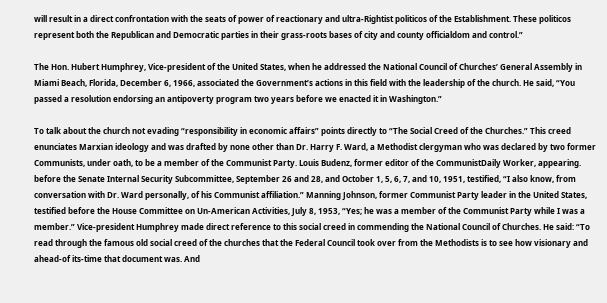will result in a direct confrontation with the seats of power of reactionary and ultra-Rightist politicos of the Establishment. These politicos represent both the Republican and Democratic parties in their grass-roots bases of city and county officialdom and control.”

The Hon. Hubert Humphrey, Vice-president of the United States, when he addressed the National Council of Churches’ General Assembly in Miami Beach, Florida, December 6, 1966, associated the Government’s actions in this field with the leadership of the church. He said, “You passed a resolution endorsing an antipoverty program two years before we enacted it in Washington.”

To talk about the church not evading “responsibility in economic affairs” points directly to “The Social Creed of the Churches.” This creed enunciates Marxian ideology and was drafted by none other than Dr. Harry F. Ward, a Methodist clergyman who was declared by two former Communists, under oath, to be a member of the Communist Party. Louis Budenz, former editor of the CommunistDaily Worker, appearing. before the Senate Internal Security Subcommittee, September 26 and 28, and October 1, 5, 6, 7, and 10, 1951, testified, “I also know, from conversation with Dr. Ward personally, of his Communist affiliation.” Manning Johnson, former Communist Party leader in the United States, testified before the House Committee on Un-American Activities, July 8, 1953, “Yes; he was a member of the Communist Party while I was a member.” Vice-president Humphrey made direct reference to this social creed in commending the National Council of Churches. He said: “To read through the famous old social creed of the churches that the Federal Council took over from the Methodists is to see how visionary and ahead-of its-time that document was. And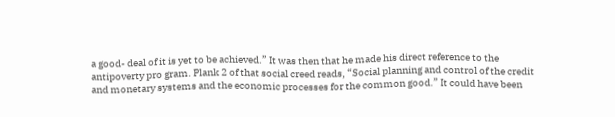a good- deal of it is yet to be achieved.” It was then that he made his direct reference to the antipoverty pro gram. Plank 2 of that social creed reads, “Social planning and control of the credit and monetary systems and the economic processes for the common good.” It could have been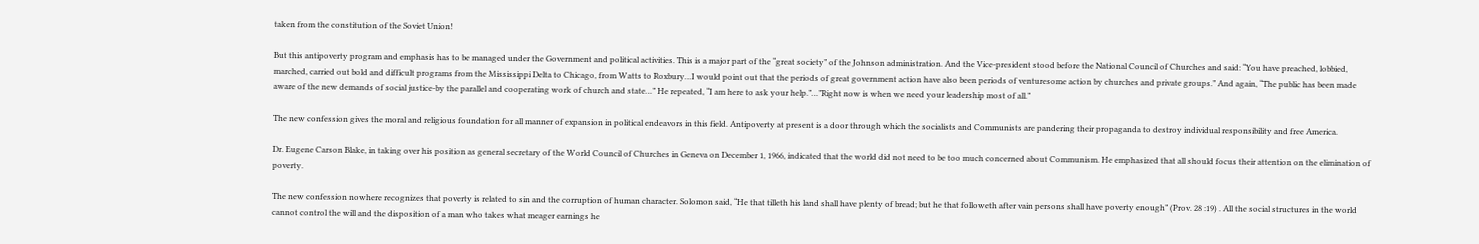taken from the constitution of the Soviet Union!

But this antipoverty program and emphasis has to be managed under the Government and political activities. This is a major part of the “great society” of the Johnson administration. And the Vice-president stood before the National Council of Churches and said: “You have preached, lobbied, marched, carried out bold and difficult programs from the Mississippi Delta to Chicago, from Watts to Roxbury…I would point out that the periods of great government action have also been periods of venturesome action by churches and private groups.” And again, “The public has been made aware of the new demands of social justice-by the parallel and cooperating work of church and state…” He repeated, “I am here to ask your help.”…”Right now is when we need your leadership most of all.”

The new confession gives the moral and religious foundation for all manner of expansion in political endeavors in this field. Antipoverty at present is a door through which the socialists and Communists are pandering their propaganda to destroy individual responsibility and free America.

Dr. Eugene Carson Blake, in taking over his position as general secretary of the World Council of Churches in Geneva on December 1, 1966, indicated that the world did not need to be too much concerned about Communism. He emphasized that all should focus their attention on the elimination of poverty.

The new confession nowhere recognizes that poverty is related to sin and the corruption of human character. Solomon said, “He that tilleth his land shall have plenty of bread; but he that followeth after vain persons shall have poverty enough” (Prov. 28 :19) . All the social structures in the world cannot control the will and the disposition of a man who takes what meager earnings he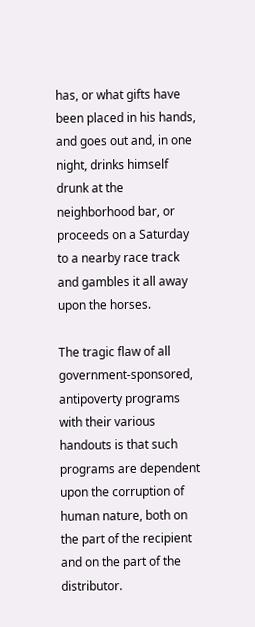has, or what gifts have been placed in his hands, and goes out and, in one night, drinks himself drunk at the neighborhood bar, or proceeds on a Saturday to a nearby race track and gambles it all away upon the horses.

The tragic flaw of all government-sponsored, antipoverty programs with their various handouts is that such programs are dependent upon the corruption of human nature, both on the part of the recipient and on the part of the distributor.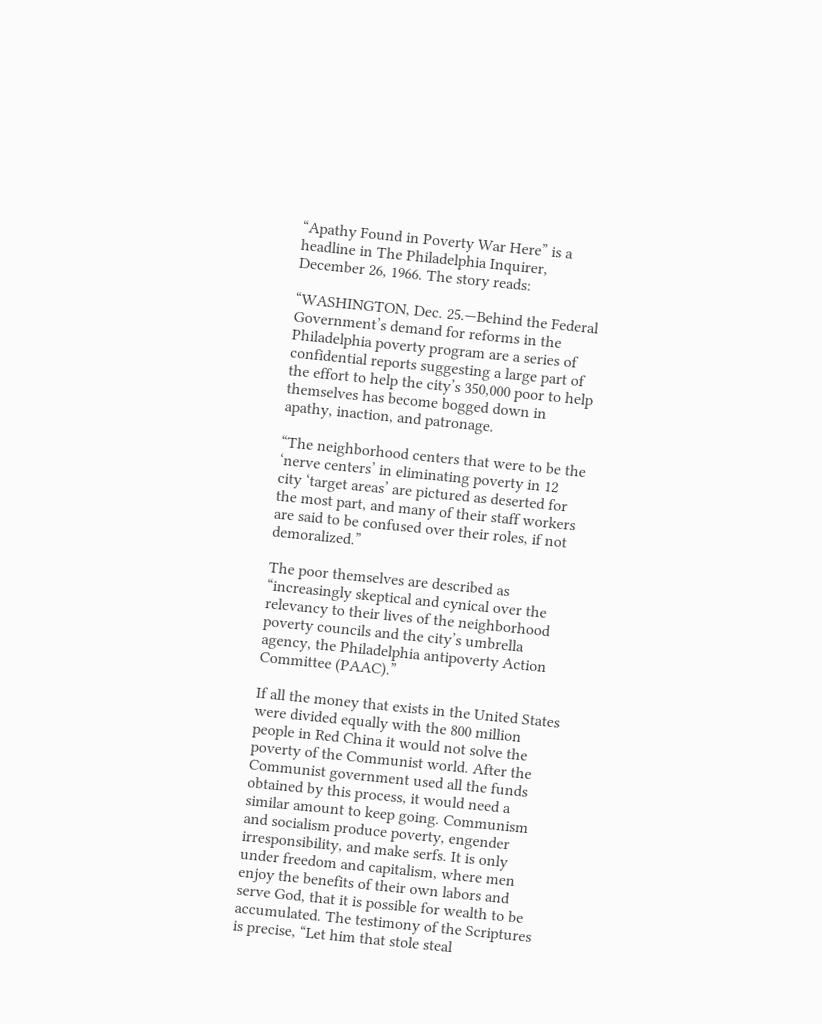“Apathy Found in Poverty War Here” is a headline in The Philadelphia Inquirer, December 26, 1966. The story reads:

“WASHINGTON, Dec. 25.—Behind the Federal Government’s demand for reforms in the Philadelphia poverty program are a series of confidential reports suggesting a large part of the effort to help the city’s 350,000 poor to help themselves has become bogged down in apathy, inaction, and patronage.

“The neighborhood centers that were to be the ‘nerve centers’ in eliminating poverty in 12 city ‘target areas’ are pictured as deserted for the most part, and many of their staff workers are said to be confused over their roles, if not demoralized.”

The poor themselves are described as “increasingly skeptical and cynical over the relevancy to their lives of the neighborhood poverty councils and the city’s umbrella agency, the Philadelphia antipoverty Action Committee (PAAC).”

If all the money that exists in the United States were divided equally with the 800 million people in Red China it would not solve the poverty of the Communist world. After the Communist government used all the funds obtained by this process, it would need a similar amount to keep going. Communism and socialism produce poverty, engender irresponsibility, and make serfs. It is only under freedom and capitalism, where men enjoy the benefits of their own labors and serve God, that it is possible for wealth to be accumulated. The testimony of the Scriptures is precise, “Let him that stole steal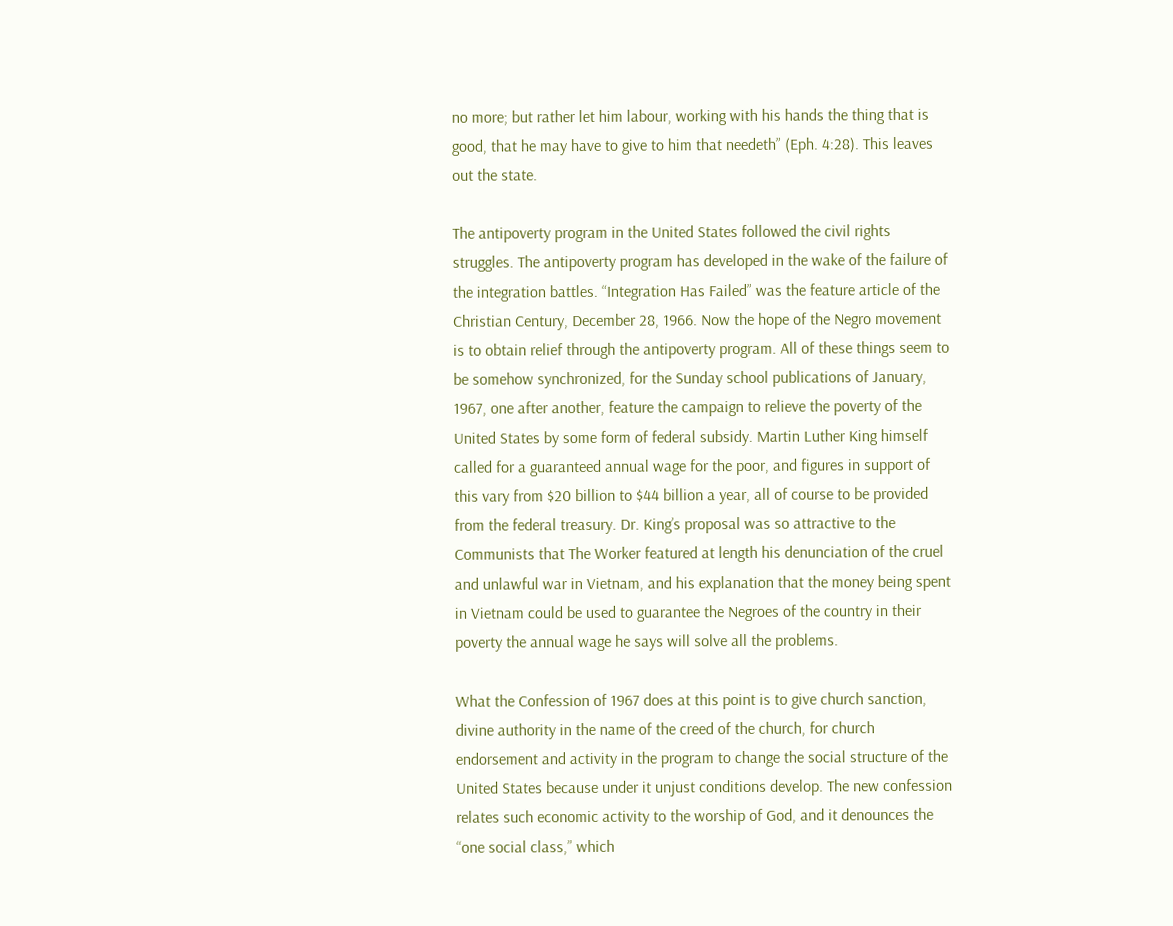no more; but rather let him labour, working with his hands the thing that is good, that he may have to give to him that needeth” (Eph. 4:28). This leaves out the state.

The antipoverty program in the United States followed the civil rights struggles. The antipoverty program has developed in the wake of the failure of the integration battles. “Integration Has Failed” was the feature article of the Christian Century, December 28, 1966. Now the hope of the Negro movement is to obtain relief through the antipoverty program. All of these things seem to be somehow synchronized, for the Sunday school publications of January, 1967, one after another, feature the campaign to relieve the poverty of the United States by some form of federal subsidy. Martin Luther King himself called for a guaranteed annual wage for the poor, and figures in support of this vary from $20 billion to $44 billion a year, all of course to be provided from the federal treasury. Dr. King’s proposal was so attractive to the Communists that The Worker featured at length his denunciation of the cruel and unlawful war in Vietnam, and his explanation that the money being spent in Vietnam could be used to guarantee the Negroes of the country in their poverty the annual wage he says will solve all the problems.

What the Confession of 1967 does at this point is to give church sanction, divine authority in the name of the creed of the church, for church endorsement and activity in the program to change the social structure of the United States because under it unjust conditions develop. The new confession relates such economic activity to the worship of God, and it denounces the “one social class,” which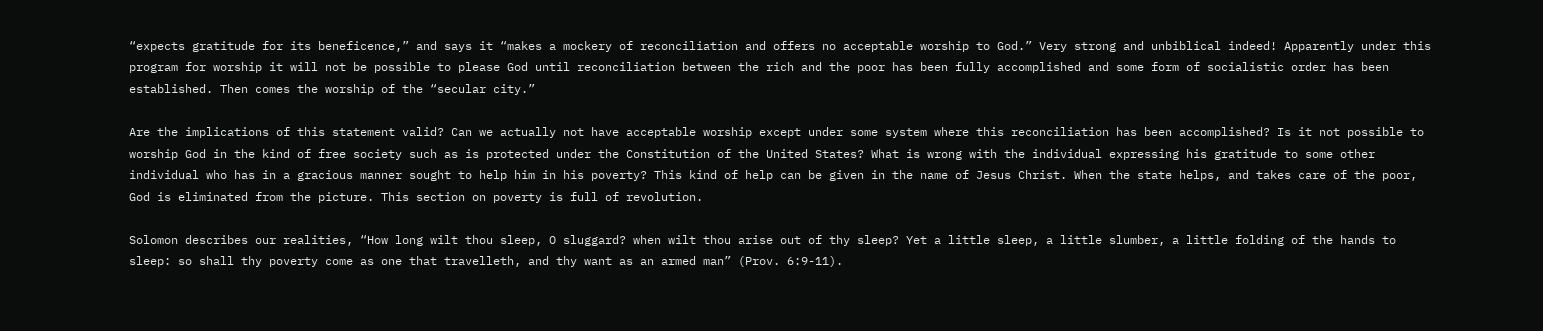“expects gratitude for its beneficence,” and says it “makes a mockery of reconciliation and offers no acceptable worship to God.” Very strong and unbiblical indeed! Apparently under this program for worship it will not be possible to please God until reconciliation between the rich and the poor has been fully accomplished and some form of socialistic order has been established. Then comes the worship of the “secular city.”

Are the implications of this statement valid? Can we actually not have acceptable worship except under some system where this reconciliation has been accomplished? Is it not possible to worship God in the kind of free society such as is protected under the Constitution of the United States? What is wrong with the individual expressing his gratitude to some other individual who has in a gracious manner sought to help him in his poverty? This kind of help can be given in the name of Jesus Christ. When the state helps, and takes care of the poor, God is eliminated from the picture. This section on poverty is full of revolution.

Solomon describes our realities, “How long wilt thou sleep, O sluggard? when wilt thou arise out of thy sleep? Yet a little sleep, a little slumber, a little folding of the hands to sleep: so shall thy poverty come as one that travelleth, and thy want as an armed man” (Prov. 6:9-11).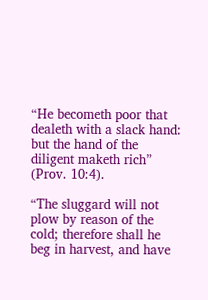“He becometh poor that dealeth with a slack hand: but the hand of the diligent maketh rich” (Prov. 10:4).

“The sluggard will not plow by reason of the cold; therefore shall he beg in harvest, and have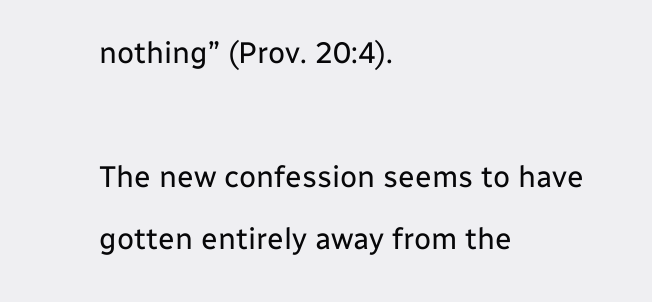nothing” (Prov. 20:4).

The new confession seems to have gotten entirely away from the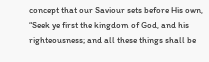concept that our Saviour sets before His own, “Seek ye first the kingdom of God, and his righteousness; and all these things shall be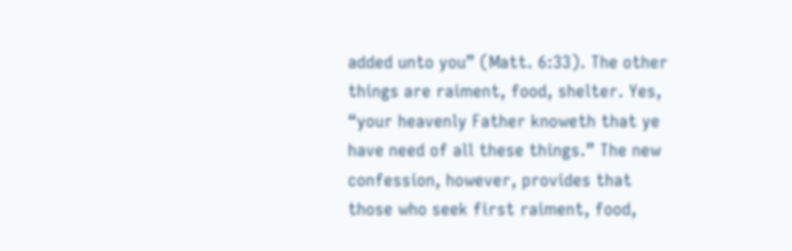added unto you” (Matt. 6:33). The other things are raiment, food, shelter. Yes, “your heavenly Father knoweth that ye have need of all these things.” The new confession, however, provides that those who seek first raiment, food,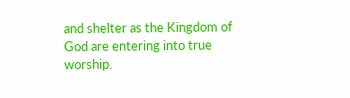and shelter as the Kingdom of God are entering into true worship.